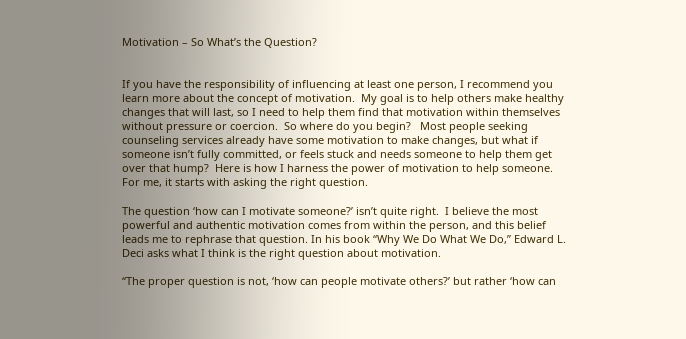Motivation – So What’s the Question?


If you have the responsibility of influencing at least one person, I recommend you learn more about the concept of motivation.  My goal is to help others make healthy changes that will last, so I need to help them find that motivation within themselves without pressure or coercion.  So where do you begin?   Most people seeking counseling services already have some motivation to make changes, but what if someone isn’t fully committed, or feels stuck and needs someone to help them get over that hump?  Here is how I harness the power of motivation to help someone.  For me, it starts with asking the right question.

The question ‘how can I motivate someone?’ isn’t quite right.  I believe the most powerful and authentic motivation comes from within the person, and this belief leads me to rephrase that question. In his book “Why We Do What We Do,” Edward L. Deci asks what I think is the right question about motivation.

“The proper question is not, ‘how can people motivate others?’ but rather ‘how can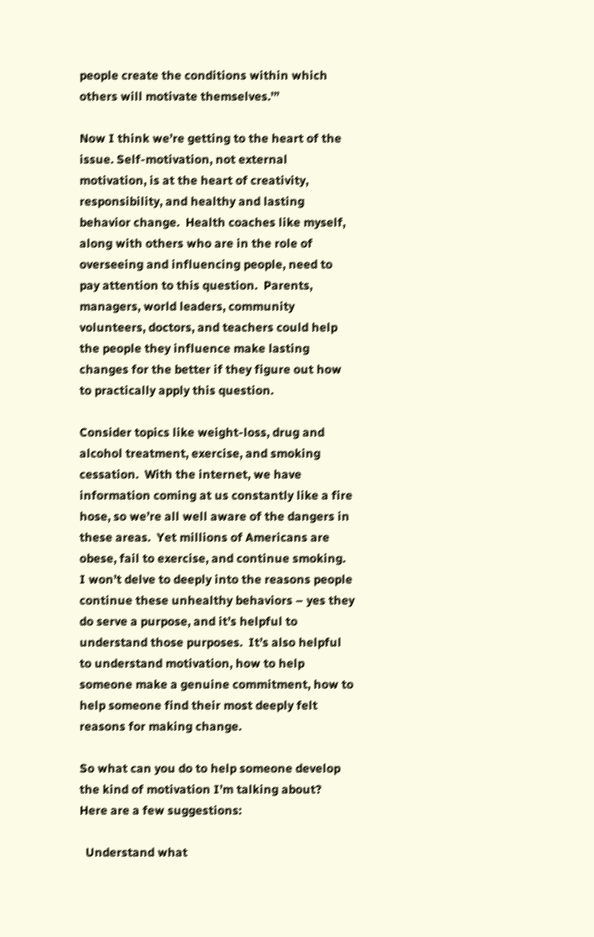people create the conditions within which others will motivate themselves.'”

Now I think we’re getting to the heart of the issue. Self-motivation, not external motivation, is at the heart of creativity, responsibility, and healthy and lasting behavior change.  Health coaches like myself, along with others who are in the role of overseeing and influencing people, need to pay attention to this question.  Parents, managers, world leaders, community volunteers, doctors, and teachers could help the people they influence make lasting changes for the better if they figure out how to practically apply this question.

Consider topics like weight-loss, drug and alcohol treatment, exercise, and smoking cessation.  With the internet, we have information coming at us constantly like a fire hose, so we’re all well aware of the dangers in these areas.  Yet millions of Americans are obese, fail to exercise, and continue smoking.  I won’t delve to deeply into the reasons people continue these unhealthy behaviors – yes they do serve a purpose, and it’s helpful to understand those purposes.  It’s also helpful to understand motivation, how to help someone make a genuine commitment, how to help someone find their most deeply felt reasons for making change.

So what can you do to help someone develop the kind of motivation I’m talking about?  Here are a few suggestions:

  Understand what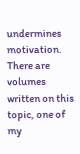undermines motivation.  There are volumes written on this topic, one of my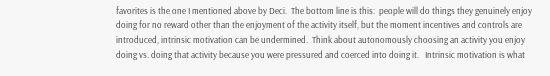favorites is the one I mentioned above by Deci.  The bottom line is this:  people will do things they genuinely enjoy doing for no reward other than the enjoyment of the activity itself, but the moment incentives and controls are introduced, intrinsic motivation can be undermined.  Think about autonomously choosing an activity you enjoy doing vs. doing that activity because you were pressured and coerced into doing it.   Intrinsic motivation is what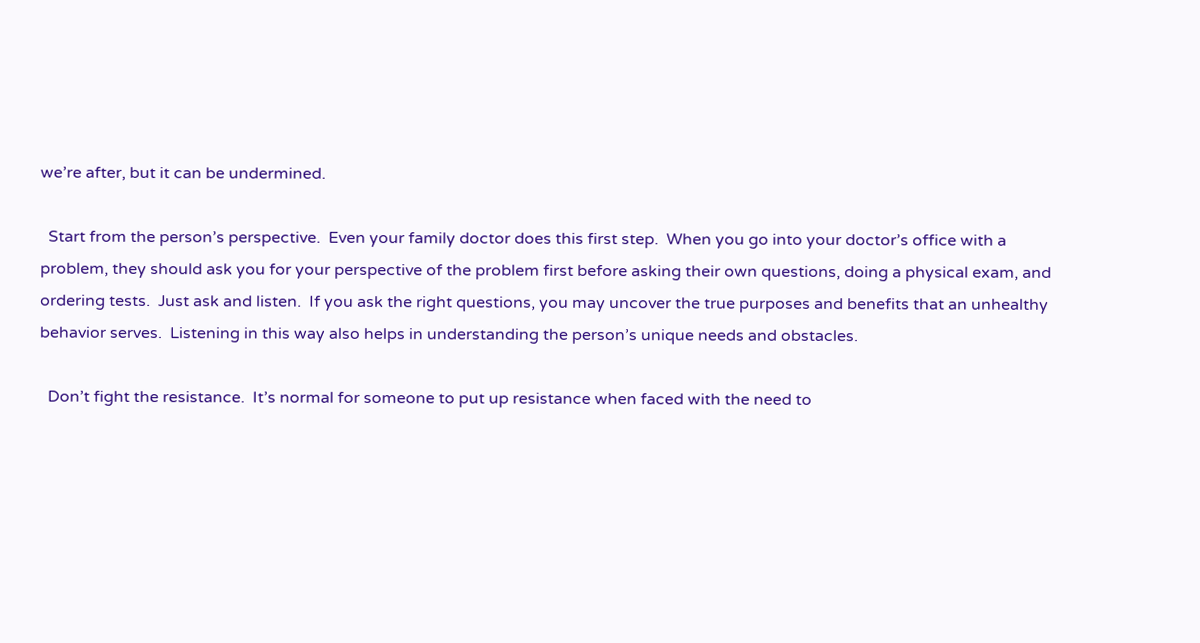we’re after, but it can be undermined.

  Start from the person’s perspective.  Even your family doctor does this first step.  When you go into your doctor’s office with a problem, they should ask you for your perspective of the problem first before asking their own questions, doing a physical exam, and ordering tests.  Just ask and listen.  If you ask the right questions, you may uncover the true purposes and benefits that an unhealthy behavior serves.  Listening in this way also helps in understanding the person’s unique needs and obstacles.

  Don’t fight the resistance.  It’s normal for someone to put up resistance when faced with the need to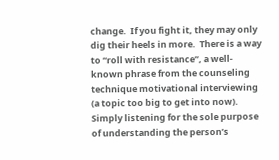change.  If you fight it, they may only dig their heels in more.  There is a way to “roll with resistance”, a well-known phrase from the counseling technique motivational interviewing (a topic too big to get into now).  Simply listening for the sole purpose of understanding the person’s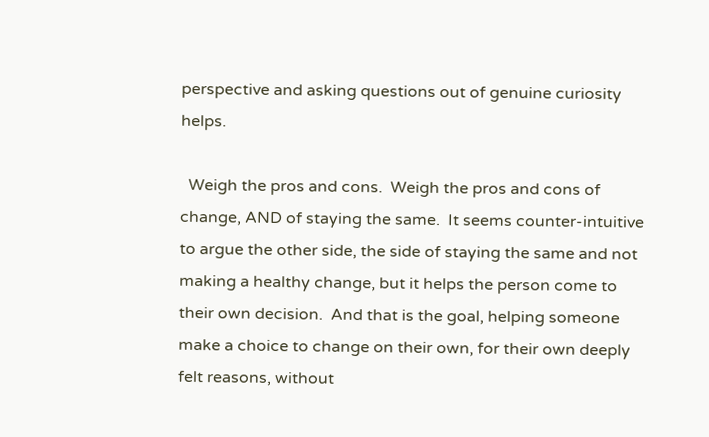perspective and asking questions out of genuine curiosity helps.

  Weigh the pros and cons.  Weigh the pros and cons of change, AND of staying the same.  It seems counter-intuitive to argue the other side, the side of staying the same and not making a healthy change, but it helps the person come to their own decision.  And that is the goal, helping someone make a choice to change on their own, for their own deeply felt reasons, without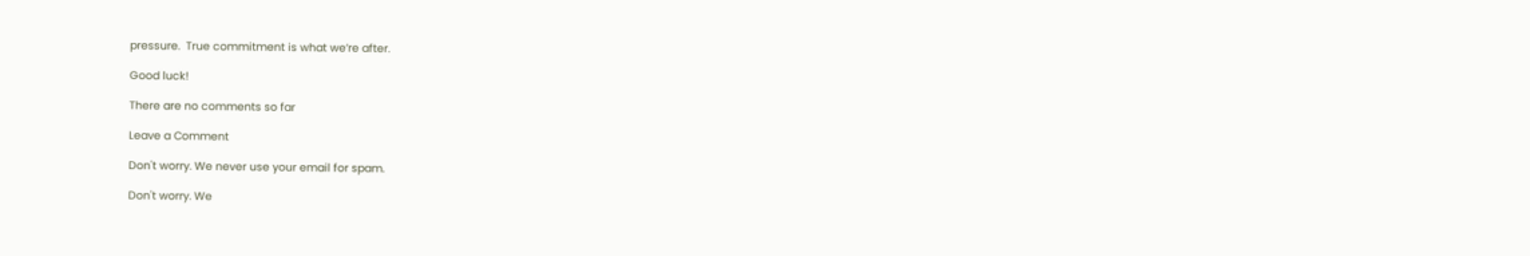pressure.  True commitment is what we’re after.

Good luck!

There are no comments so far

Leave a Comment

Don't worry. We never use your email for spam.

Don't worry. We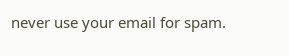never use your email for spam.